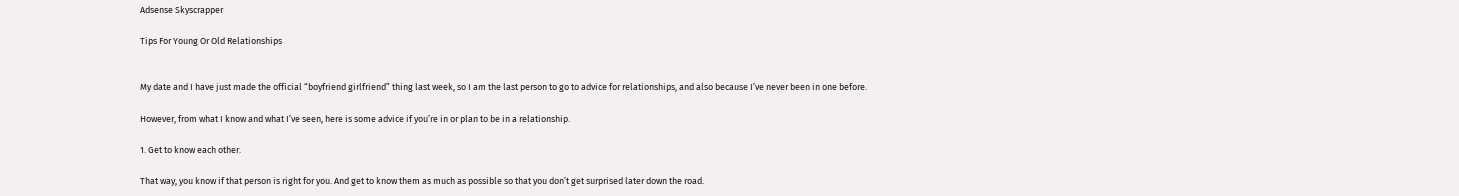Adsense Skyscrapper

Tips For Young Or Old Relationships


My date and I have just made the official “boyfriend girlfriend” thing last week, so I am the last person to go to advice for relationships, and also because I’ve never been in one before.

However, from what I know and what I’ve seen, here is some advice if you’re in or plan to be in a relationship.

1. Get to know each other.

That way, you know if that person is right for you. And get to know them as much as possible so that you don’t get surprised later down the road.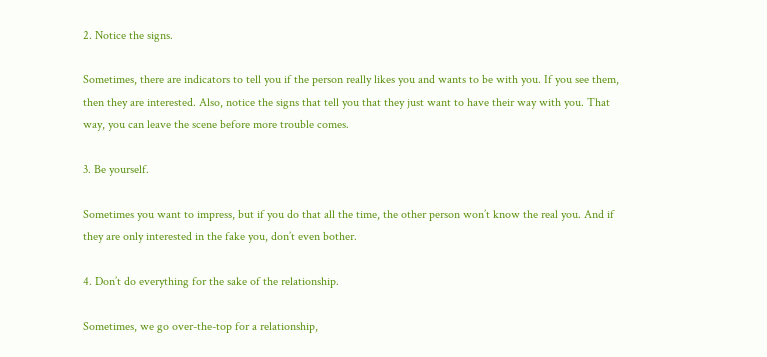2. Notice the signs.

Sometimes, there are indicators to tell you if the person really likes you and wants to be with you. If you see them, then they are interested. Also, notice the signs that tell you that they just want to have their way with you. That way, you can leave the scene before more trouble comes.

3. Be yourself.

Sometimes you want to impress, but if you do that all the time, the other person won’t know the real you. And if they are only interested in the fake you, don’t even bother.

4. Don’t do everything for the sake of the relationship.

Sometimes, we go over-the-top for a relationship,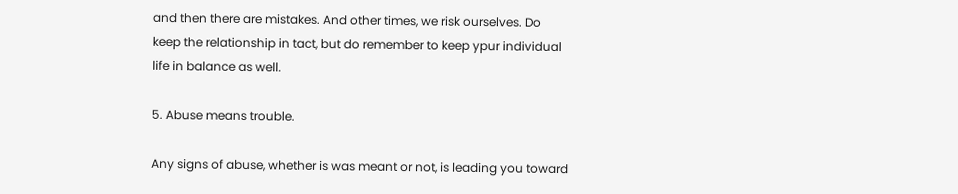and then there are mistakes. And other times, we risk ourselves. Do keep the relationship in tact, but do remember to keep ypur individual life in balance as well.

5. Abuse means trouble.

Any signs of abuse, whether is was meant or not, is leading you toward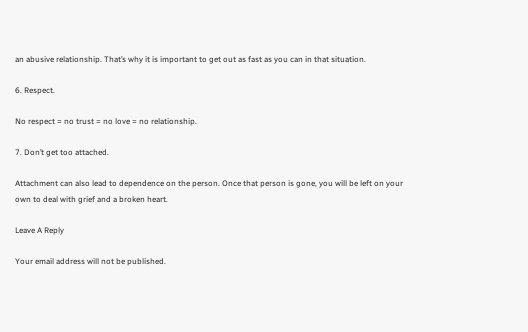an abusive relationship. That’s why it is important to get out as fast as you can in that situation.

6. Respect.

No respect = no trust = no love = no relationship.

7. Don’t get too attached.

Attachment can also lead to dependence on the person. Once that person is gone, you will be left on your own to deal with grief and a broken heart.

Leave A Reply

Your email address will not be published.